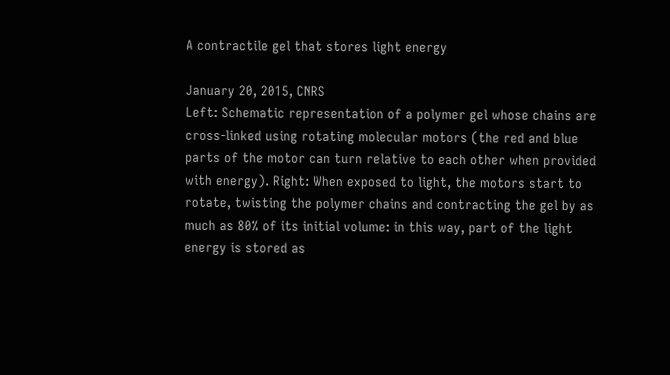A contractile gel that stores light energy

January 20, 2015, CNRS
Left: Schematic representation of a polymer gel whose chains are cross-linked using rotating molecular motors (the red and blue parts of the motor can turn relative to each other when provided with energy). Right: When exposed to light, the motors start to rotate, twisting the polymer chains and contracting the gel by as much as 80% of its initial volume: in this way, part of the light energy is stored as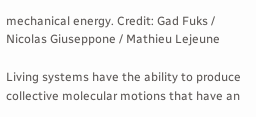mechanical energy. Credit: Gad Fuks / Nicolas Giuseppone / Mathieu Lejeune

Living systems have the ability to produce collective molecular motions that have an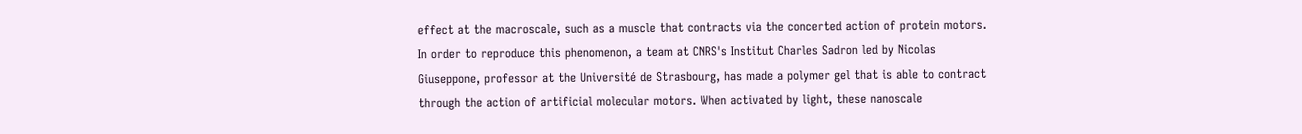effect at the macroscale, such as a muscle that contracts via the concerted action of protein motors. In order to reproduce this phenomenon, a team at CNRS's Institut Charles Sadron led by Nicolas Giuseppone, professor at the Université de Strasbourg, has made a polymer gel that is able to contract through the action of artificial molecular motors. When activated by light, these nanoscale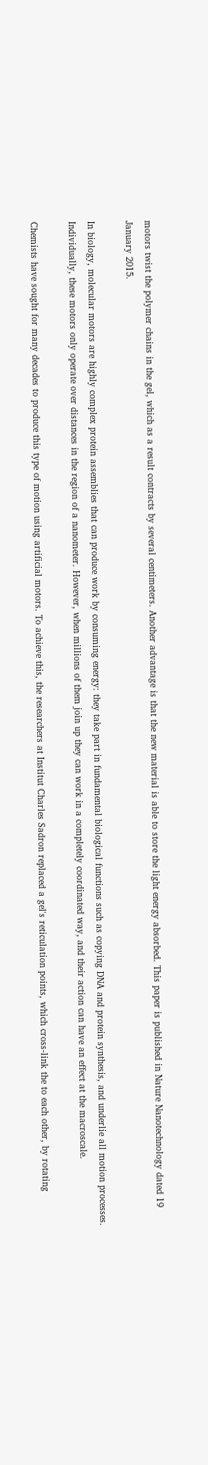motors twist the polymer chains in the gel, which as a result contracts by several centimeters. Another advantage is that the new material is able to store the light energy absorbed. This paper is published in Nature Nanotechnology dated 19 January 2015.

In biology, molecular motors are highly complex protein assemblies that can produce work by consuming energy: they take part in fundamental biological functions such as copying DNA and protein synthesis, and underlie all motion processes. Individually, these motors only operate over distances in the region of a nanometer. However, when millions of them join up they can work in a completely coordinated way, and their action can have an effect at the macroscale.

Chemists have sought for many decades to produce this type of motion using artificial motors. To achieve this, the researchers at Institut Charles Sadron replaced a gel's reticulation points, which cross-link the to each other, by rotating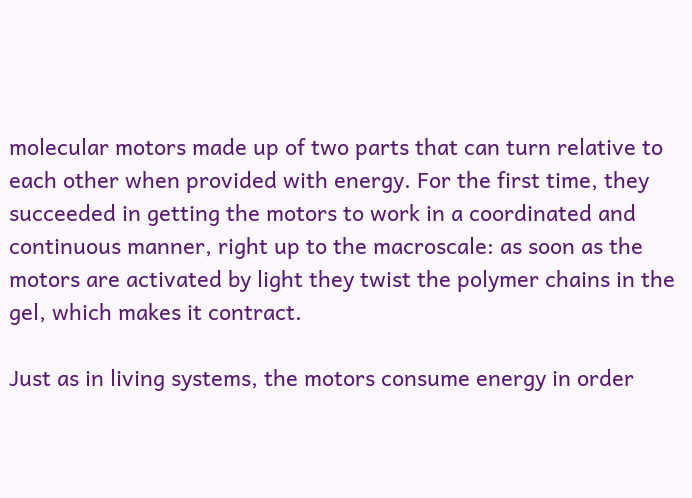molecular motors made up of two parts that can turn relative to each other when provided with energy. For the first time, they succeeded in getting the motors to work in a coordinated and continuous manner, right up to the macroscale: as soon as the motors are activated by light they twist the polymer chains in the gel, which makes it contract.

Just as in living systems, the motors consume energy in order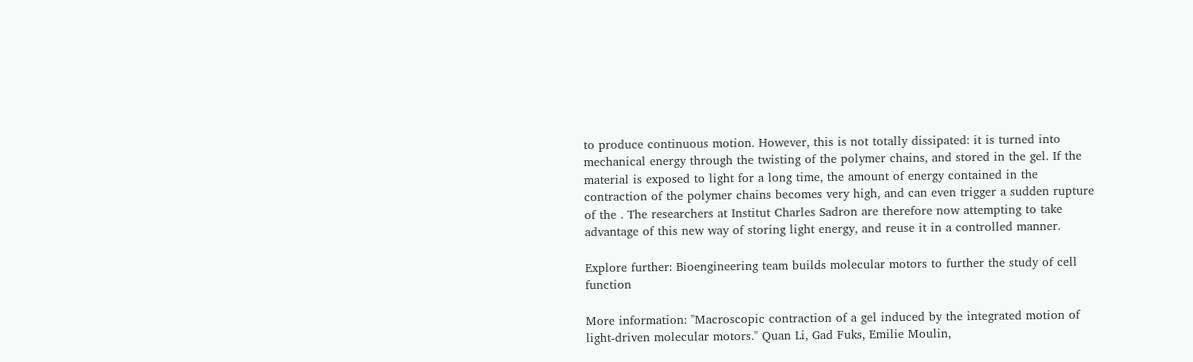to produce continuous motion. However, this is not totally dissipated: it is turned into mechanical energy through the twisting of the polymer chains, and stored in the gel. If the material is exposed to light for a long time, the amount of energy contained in the contraction of the polymer chains becomes very high, and can even trigger a sudden rupture of the . The researchers at Institut Charles Sadron are therefore now attempting to take advantage of this new way of storing light energy, and reuse it in a controlled manner.

Explore further: Bioengineering team builds molecular motors to further the study of cell function

More information: "Macroscopic contraction of a gel induced by the integrated motion of light-driven molecular motors." Quan Li, Gad Fuks, Emilie Moulin,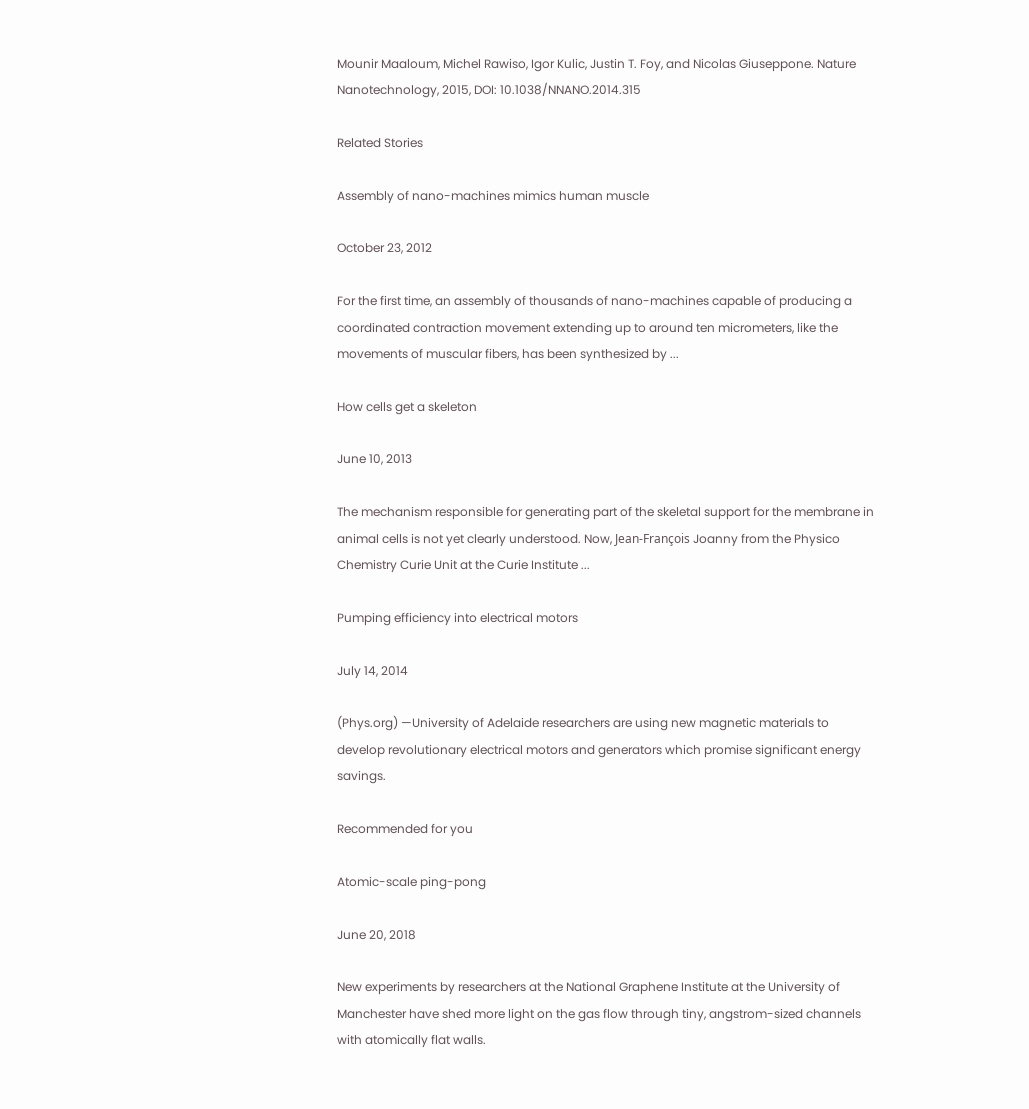Mounir Maaloum, Michel Rawiso, Igor Kulic, Justin T. Foy, and Nicolas Giuseppone. Nature Nanotechnology, 2015, DOI: 10.1038/NNANO.2014.315

Related Stories

Assembly of nano-machines mimics human muscle

October 23, 2012

For the first time, an assembly of thousands of nano-machines capable of producing a coordinated contraction movement extending up to around ten micrometers, like the movements of muscular fibers, has been synthesized by ...

How cells get a skeleton

June 10, 2013

The mechanism responsible for generating part of the skeletal support for the membrane in animal cells is not yet clearly understood. Now, Jean-François Joanny from the Physico Chemistry Curie Unit at the Curie Institute ...

Pumping efficiency into electrical motors

July 14, 2014

(Phys.org) —University of Adelaide researchers are using new magnetic materials to develop revolutionary electrical motors and generators which promise significant energy savings.

Recommended for you

Atomic-scale ping-pong

June 20, 2018

New experiments by researchers at the National Graphene Institute at the University of Manchester have shed more light on the gas flow through tiny, angstrom-sized channels with atomically flat walls.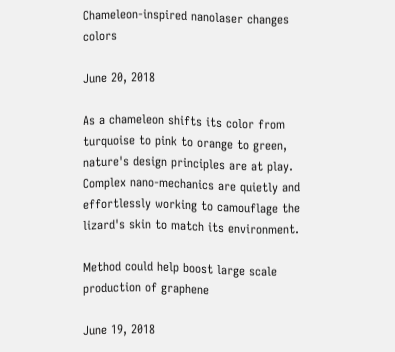Chameleon-inspired nanolaser changes colors

June 20, 2018

As a chameleon shifts its color from turquoise to pink to orange to green, nature's design principles are at play. Complex nano-mechanics are quietly and effortlessly working to camouflage the lizard's skin to match its environment.

Method could help boost large scale production of graphene

June 19, 2018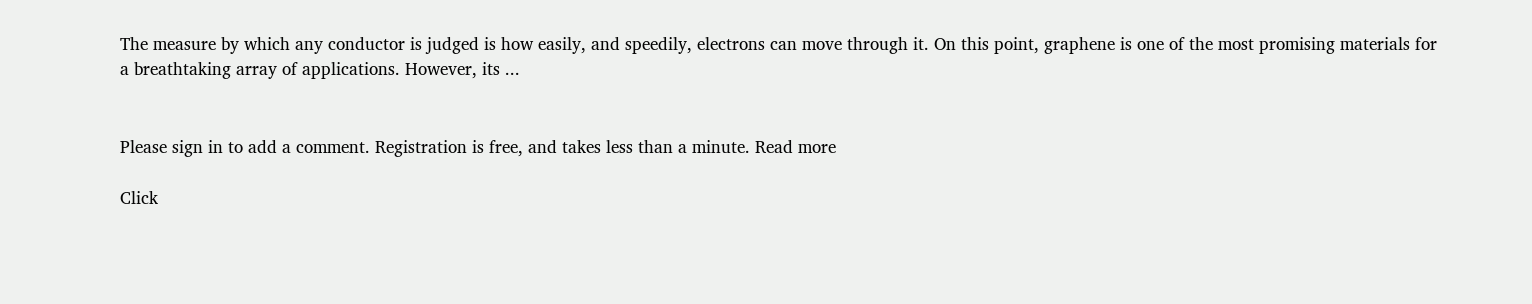The measure by which any conductor is judged is how easily, and speedily, electrons can move through it. On this point, graphene is one of the most promising materials for a breathtaking array of applications. However, its ...


Please sign in to add a comment. Registration is free, and takes less than a minute. Read more

Click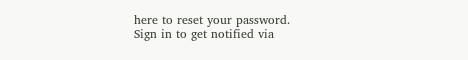here to reset your password.
Sign in to get notified via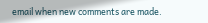email when new comments are made.